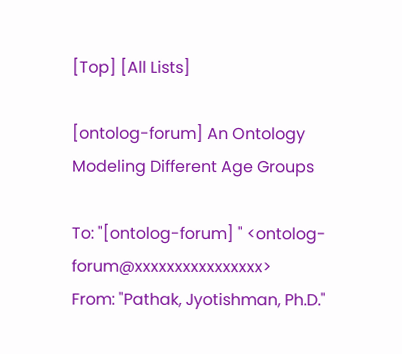[Top] [All Lists]

[ontolog-forum] An Ontology Modeling Different Age Groups

To: "[ontolog-forum] " <ontolog-forum@xxxxxxxxxxxxxxxx>
From: "Pathak, Jyotishman, Ph.D."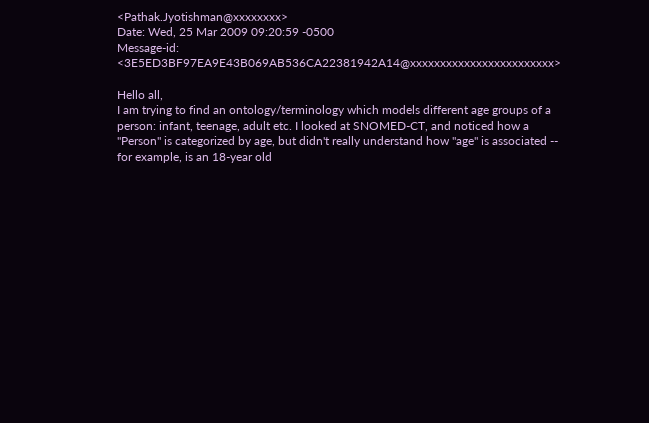<Pathak.Jyotishman@xxxxxxxx>
Date: Wed, 25 Mar 2009 09:20:59 -0500
Message-id: <3E5ED3BF97EA9E43B069AB536CA22381942A14@xxxxxxxxxxxxxxxxxxxxxxxx>

Hello all,
I am trying to find an ontology/terminology which models different age groups of a person: infant, teenage, adult etc. I looked at SNOMED-CT, and noticed how a "Person" is categorized by age, but didn't really understand how "age" is associated -- for example, is an 18-year old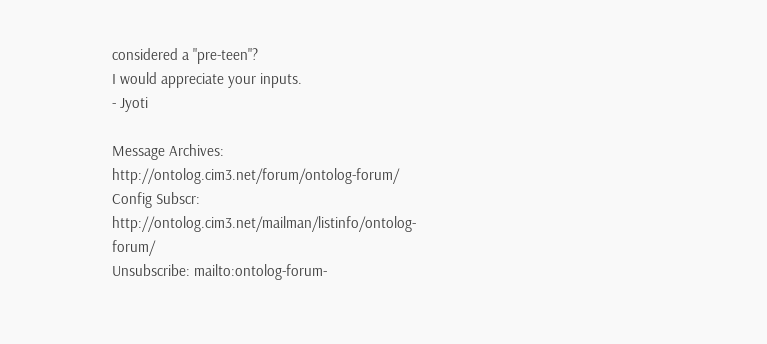considered a "pre-teen"?
I would appreciate your inputs.
- Jyoti

Message Archives: http://ontolog.cim3.net/forum/ontolog-forum/
Config Subscr: http://ontolog.cim3.net/mailman/listinfo/ontolog-forum/
Unsubscribe: mailto:ontolog-forum-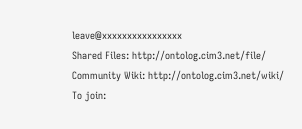leave@xxxxxxxxxxxxxxxx
Shared Files: http://ontolog.cim3.net/file/
Community Wiki: http://ontolog.cim3.net/wiki/
To join: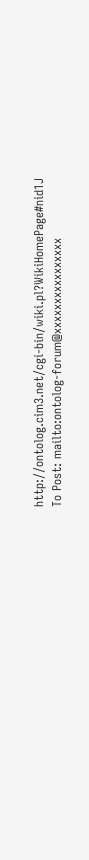http://ontolog.cim3.net/cgi-bin/wiki.pl?WikiHomePage#nid1J
To Post: mailto:ontolog-forum@xxxxxxxxxxxxxxxx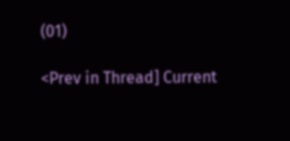(01)

<Prev in Thread] Current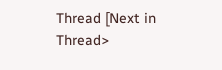Thread [Next in Thread>